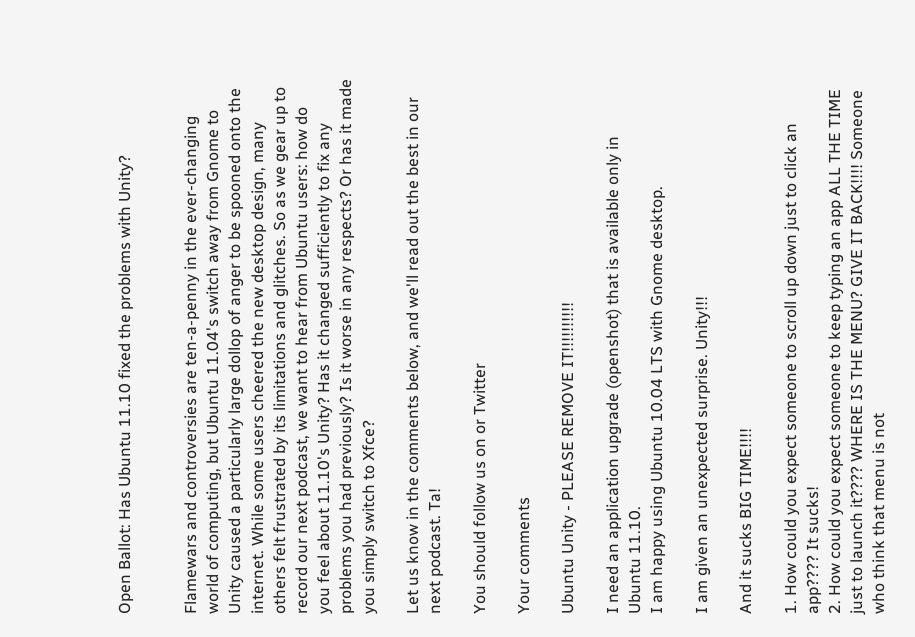Open Ballot: Has Ubuntu 11.10 fixed the problems with Unity?


Flamewars and controversies are ten-a-penny in the ever-changing world of computing, but Ubuntu 11.04's switch away from Gnome to Unity caused a particularly large dollop of anger to be spooned onto the internet. While some users cheered the new desktop design, many others felt frustrated by its limitations and glitches. So as we gear up to record our next podcast, we want to hear from Ubuntu users: how do you feel about 11.10's Unity? Has it changed sufficiently to fix any problems you had previously? Is it worse in any respects? Or has it made you simply switch to Xfce?

Let us know in the comments below, and we'll read out the best in our next podcast. Ta!

You should follow us on or Twitter

Your comments

Ubuntu Unity - PLEASE REMOVE IT!!!!!!!!!!

I need an application upgrade (openshot) that is available only in Ubuntu 11.10.
I am happy using Ubuntu 10.04 LTS with Gnome desktop.

I am given an unexpected surprise. Unity!!!

And it sucks BIG TIME!!!!

1. How could you expect someone to scroll up down just to click an app???? It sucks!
2. How could you expect someone to keep typing an app ALL THE TIME just to launch it???? WHERE IS THE MENU? GIVE IT BACK!!!! Someone who think that menu is not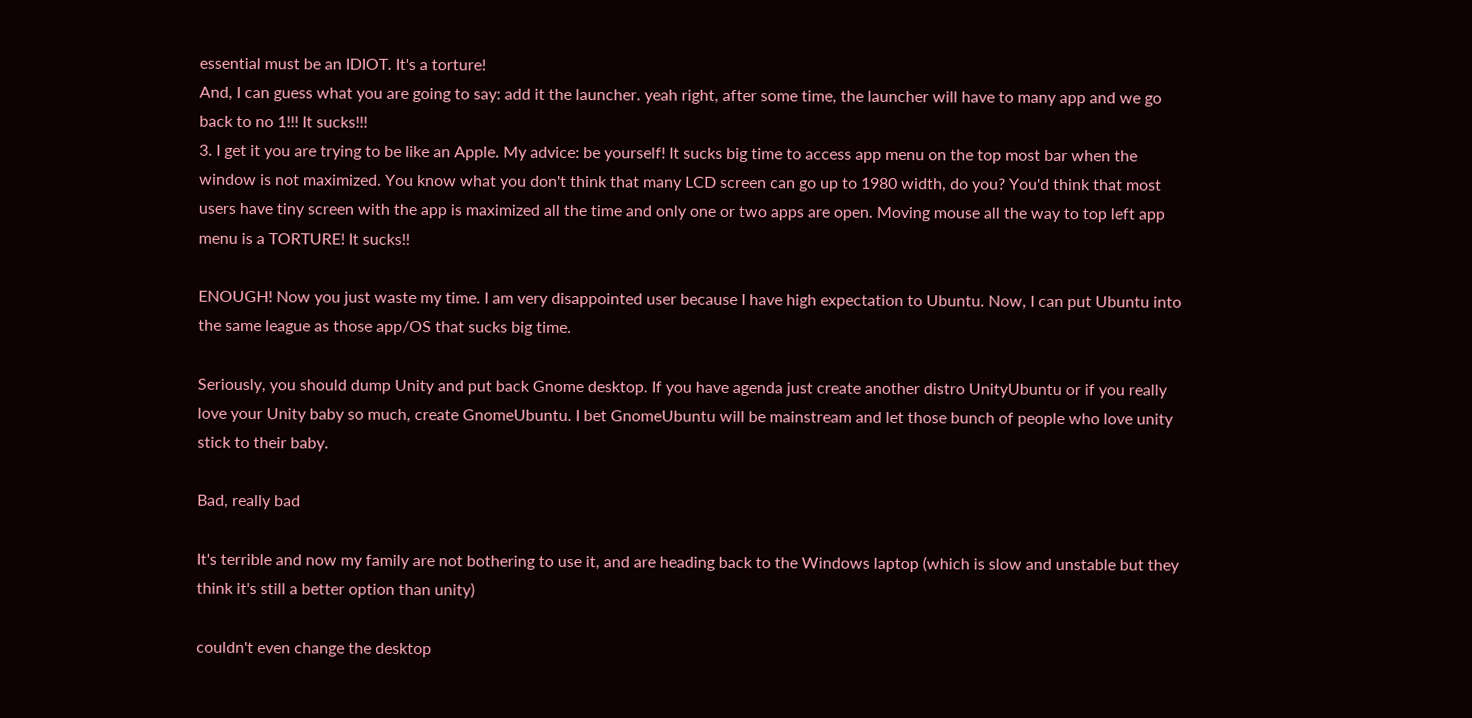essential must be an IDIOT. It's a torture!
And, I can guess what you are going to say: add it the launcher. yeah right, after some time, the launcher will have to many app and we go back to no 1!!! It sucks!!!
3. I get it you are trying to be like an Apple. My advice: be yourself! It sucks big time to access app menu on the top most bar when the window is not maximized. You know what you don't think that many LCD screen can go up to 1980 width, do you? You'd think that most users have tiny screen with the app is maximized all the time and only one or two apps are open. Moving mouse all the way to top left app menu is a TORTURE! It sucks!!

ENOUGH! Now you just waste my time. I am very disappointed user because I have high expectation to Ubuntu. Now, I can put Ubuntu into the same league as those app/OS that sucks big time.

Seriously, you should dump Unity and put back Gnome desktop. If you have agenda just create another distro UnityUbuntu or if you really love your Unity baby so much, create GnomeUbuntu. I bet GnomeUbuntu will be mainstream and let those bunch of people who love unity stick to their baby.

Bad, really bad

It's terrible and now my family are not bothering to use it, and are heading back to the Windows laptop (which is slow and unstable but they think it's still a better option than unity)

couldn't even change the desktop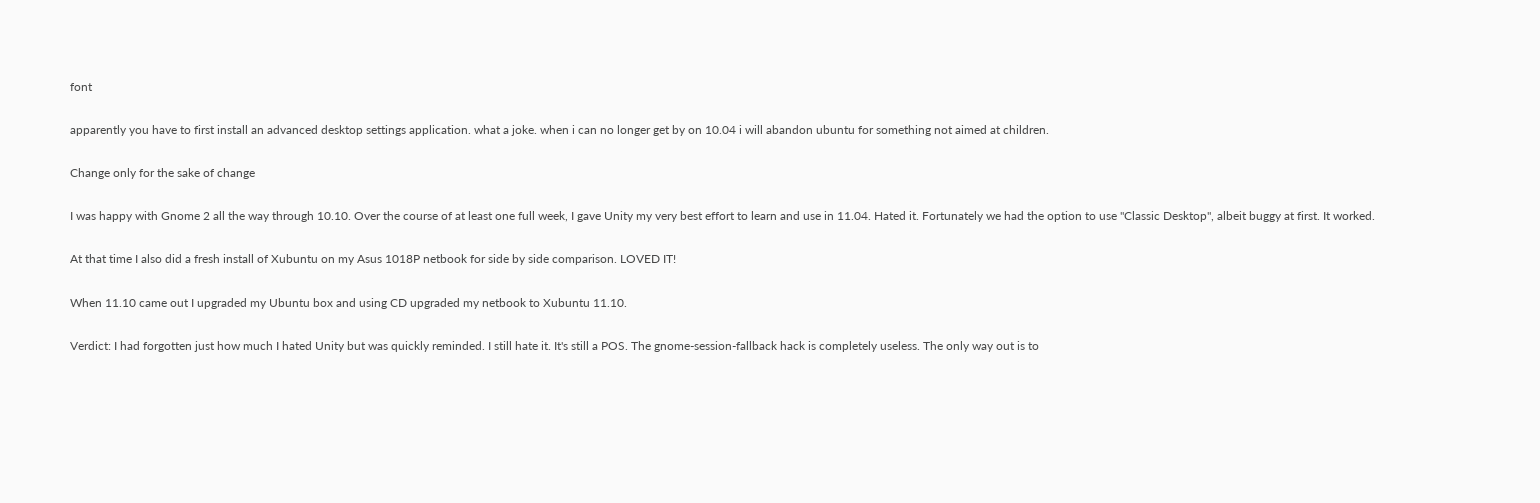font

apparently you have to first install an advanced desktop settings application. what a joke. when i can no longer get by on 10.04 i will abandon ubuntu for something not aimed at children.

Change only for the sake of change

I was happy with Gnome 2 all the way through 10.10. Over the course of at least one full week, I gave Unity my very best effort to learn and use in 11.04. Hated it. Fortunately we had the option to use "Classic Desktop", albeit buggy at first. It worked.

At that time I also did a fresh install of Xubuntu on my Asus 1018P netbook for side by side comparison. LOVED IT!

When 11.10 came out I upgraded my Ubuntu box and using CD upgraded my netbook to Xubuntu 11.10.

Verdict: I had forgotten just how much I hated Unity but was quickly reminded. I still hate it. It's still a POS. The gnome-session-fallback hack is completely useless. The only way out is to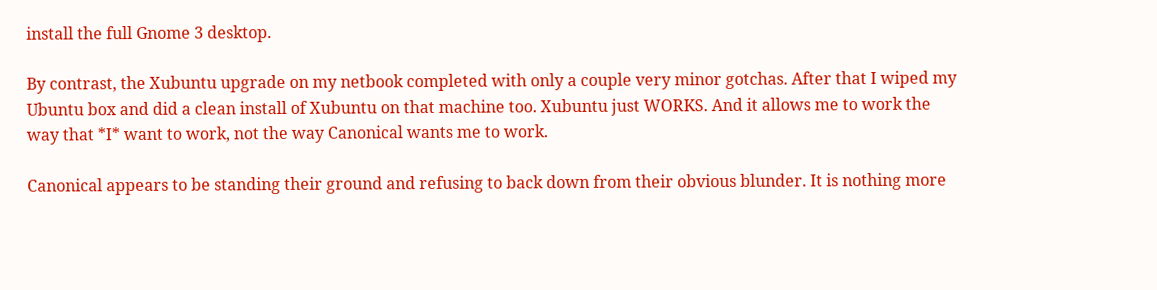install the full Gnome 3 desktop.

By contrast, the Xubuntu upgrade on my netbook completed with only a couple very minor gotchas. After that I wiped my Ubuntu box and did a clean install of Xubuntu on that machine too. Xubuntu just WORKS. And it allows me to work the way that *I* want to work, not the way Canonical wants me to work.

Canonical appears to be standing their ground and refusing to back down from their obvious blunder. It is nothing more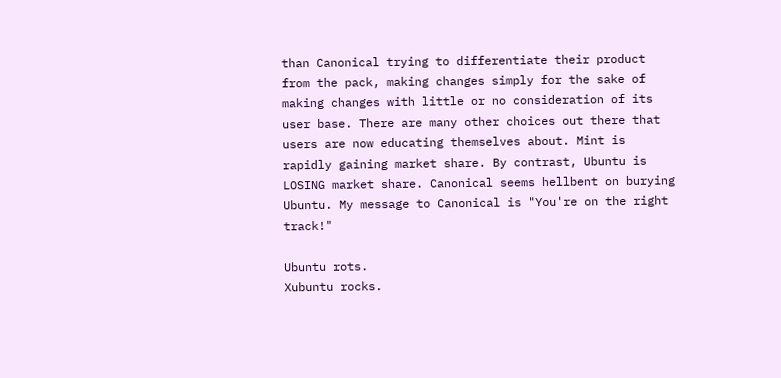than Canonical trying to differentiate their product from the pack, making changes simply for the sake of making changes with little or no consideration of its user base. There are many other choices out there that users are now educating themselves about. Mint is rapidly gaining market share. By contrast, Ubuntu is LOSING market share. Canonical seems hellbent on burying Ubuntu. My message to Canonical is "You're on the right track!"

Ubuntu rots.
Xubuntu rocks.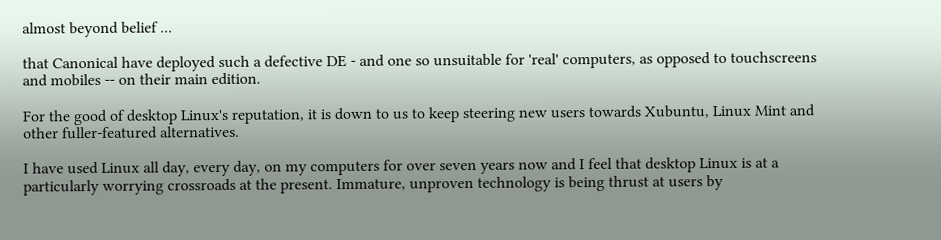almost beyond belief ...

that Canonical have deployed such a defective DE - and one so unsuitable for 'real' computers, as opposed to touchscreens and mobiles -- on their main edition.

For the good of desktop Linux's reputation, it is down to us to keep steering new users towards Xubuntu, Linux Mint and other fuller-featured alternatives.

I have used Linux all day, every day, on my computers for over seven years now and I feel that desktop Linux is at a particularly worrying crossroads at the present. Immature, unproven technology is being thrust at users by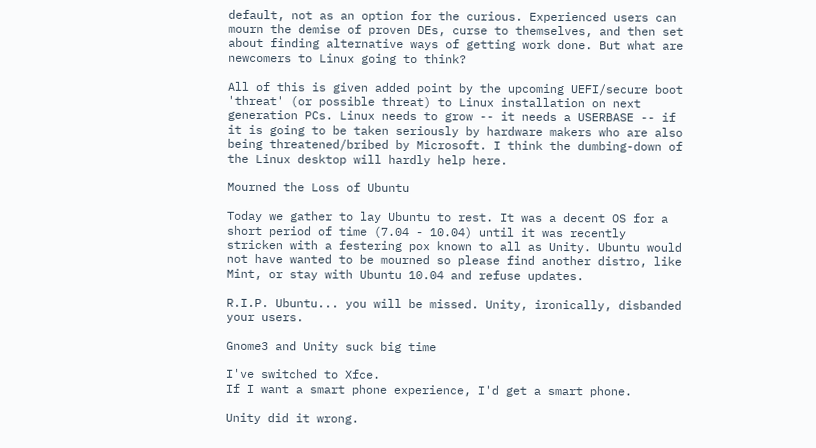default, not as an option for the curious. Experienced users can mourn the demise of proven DEs, curse to themselves, and then set about finding alternative ways of getting work done. But what are newcomers to Linux going to think?

All of this is given added point by the upcoming UEFI/secure boot 'threat' (or possible threat) to Linux installation on next generation PCs. Linux needs to grow -- it needs a USERBASE -- if it is going to be taken seriously by hardware makers who are also being threatened/bribed by Microsoft. I think the dumbing-down of the Linux desktop will hardly help here.

Mourned the Loss of Ubuntu

Today we gather to lay Ubuntu to rest. It was a decent OS for a short period of time (7.04 - 10.04) until it was recently stricken with a festering pox known to all as Unity. Ubuntu would not have wanted to be mourned so please find another distro, like Mint, or stay with Ubuntu 10.04 and refuse updates.

R.I.P. Ubuntu... you will be missed. Unity, ironically, disbanded your users.

Gnome3 and Unity suck big time

I've switched to Xfce.
If I want a smart phone experience, I'd get a smart phone.

Unity did it wrong.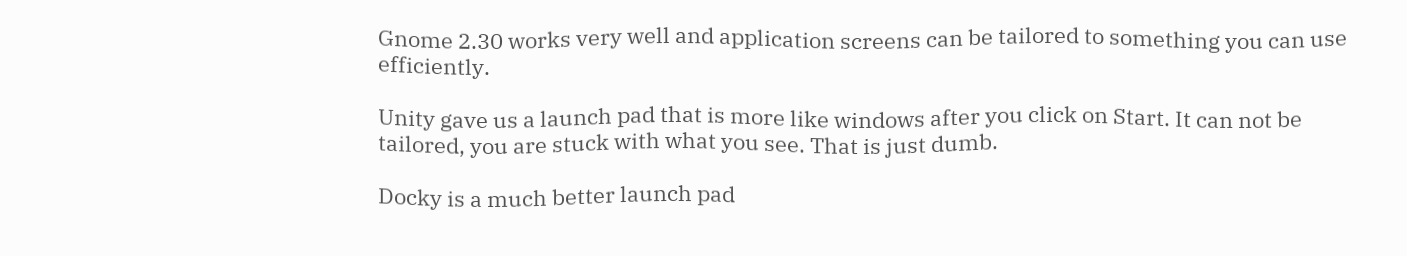Gnome 2.30 works very well and application screens can be tailored to something you can use efficiently.

Unity gave us a launch pad that is more like windows after you click on Start. It can not be tailored, you are stuck with what you see. That is just dumb.

Docky is a much better launch pad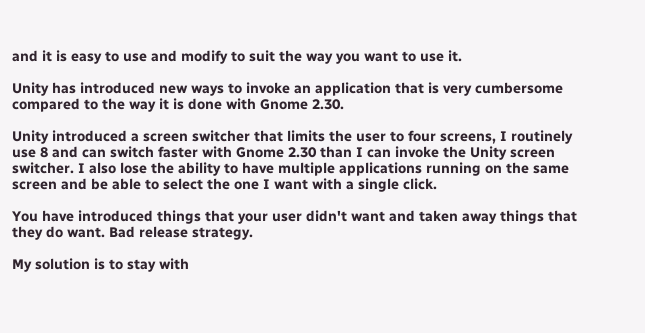and it is easy to use and modify to suit the way you want to use it.

Unity has introduced new ways to invoke an application that is very cumbersome compared to the way it is done with Gnome 2.30.

Unity introduced a screen switcher that limits the user to four screens, I routinely use 8 and can switch faster with Gnome 2.30 than I can invoke the Unity screen switcher. I also lose the ability to have multiple applications running on the same screen and be able to select the one I want with a single click.

You have introduced things that your user didn't want and taken away things that they do want. Bad release strategy.

My solution is to stay with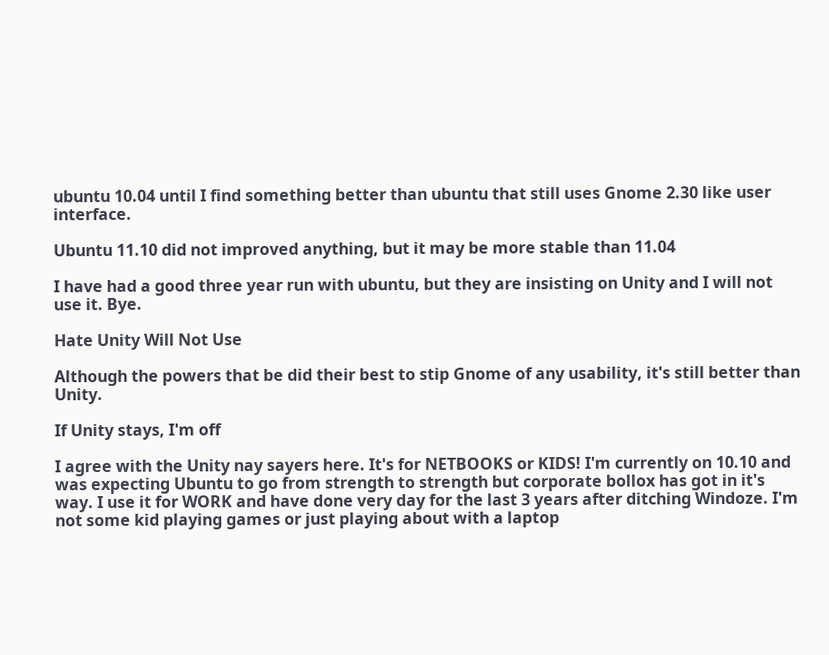ubuntu 10.04 until I find something better than ubuntu that still uses Gnome 2.30 like user interface.

Ubuntu 11.10 did not improved anything, but it may be more stable than 11.04

I have had a good three year run with ubuntu, but they are insisting on Unity and I will not use it. Bye.

Hate Unity Will Not Use

Although the powers that be did their best to stip Gnome of any usability, it's still better than Unity.

If Unity stays, I'm off

I agree with the Unity nay sayers here. It's for NETBOOKS or KIDS! I'm currently on 10.10 and was expecting Ubuntu to go from strength to strength but corporate bollox has got in it's way. I use it for WORK and have done very day for the last 3 years after ditching Windoze. I'm not some kid playing games or just playing about with a laptop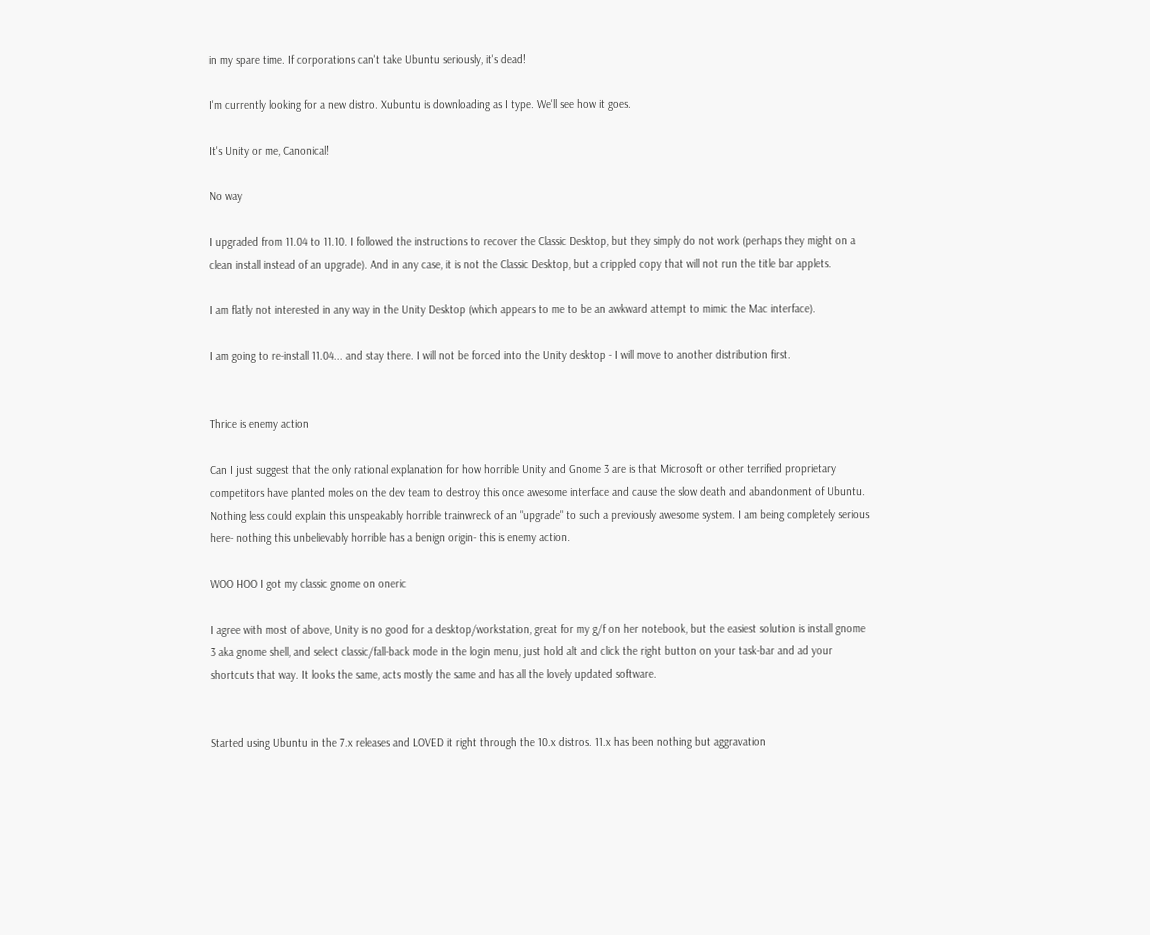in my spare time. If corporations can't take Ubuntu seriously, it's dead!

I'm currently looking for a new distro. Xubuntu is downloading as I type. We'll see how it goes.

It's Unity or me, Canonical!

No way

I upgraded from 11.04 to 11.10. I followed the instructions to recover the Classic Desktop, but they simply do not work (perhaps they might on a clean install instead of an upgrade). And in any case, it is not the Classic Desktop, but a crippled copy that will not run the title bar applets.

I am flatly not interested in any way in the Unity Desktop (which appears to me to be an awkward attempt to mimic the Mac interface).

I am going to re-install 11.04... and stay there. I will not be forced into the Unity desktop - I will move to another distribution first.


Thrice is enemy action

Can I just suggest that the only rational explanation for how horrible Unity and Gnome 3 are is that Microsoft or other terrified proprietary competitors have planted moles on the dev team to destroy this once awesome interface and cause the slow death and abandonment of Ubuntu. Nothing less could explain this unspeakably horrible trainwreck of an "upgrade" to such a previously awesome system. I am being completely serious here- nothing this unbelievably horrible has a benign origin- this is enemy action.

WOO HOO I got my classic gnome on oneric

I agree with most of above, Unity is no good for a desktop/workstation, great for my g/f on her notebook, but the easiest solution is install gnome 3 aka gnome shell, and select classic/fall-back mode in the login menu, just hold alt and click the right button on your task-bar and ad your shortcuts that way. It looks the same, acts mostly the same and has all the lovely updated software.


Started using Ubuntu in the 7.x releases and LOVED it right through the 10.x distros. 11.x has been nothing but aggravation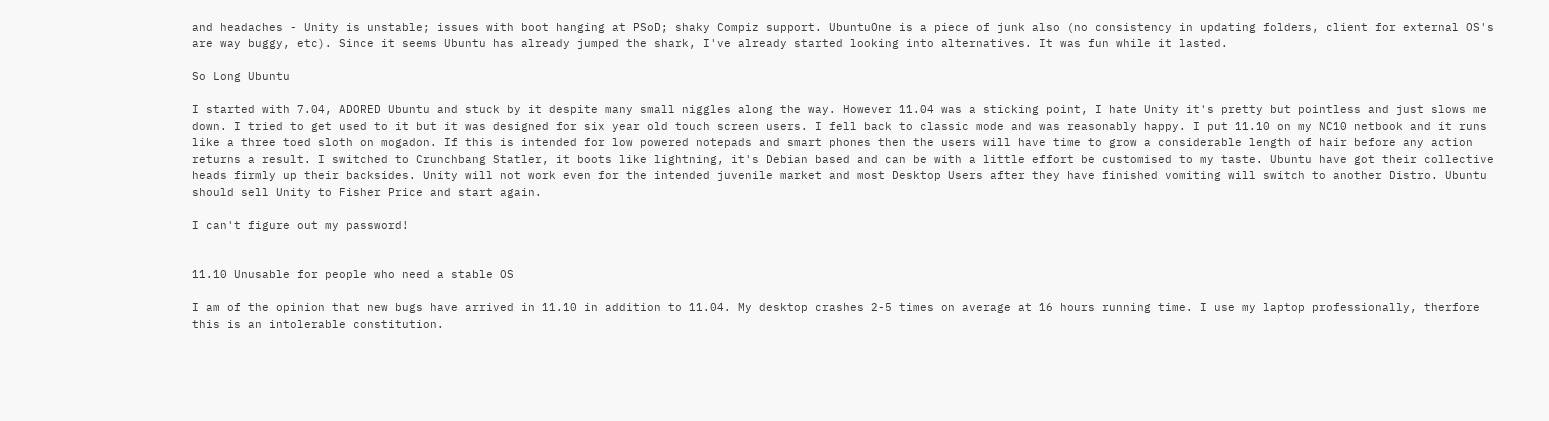and headaches - Unity is unstable; issues with boot hanging at PSoD; shaky Compiz support. UbuntuOne is a piece of junk also (no consistency in updating folders, client for external OS's are way buggy, etc). Since it seems Ubuntu has already jumped the shark, I've already started looking into alternatives. It was fun while it lasted.

So Long Ubuntu

I started with 7.04, ADORED Ubuntu and stuck by it despite many small niggles along the way. However 11.04 was a sticking point, I hate Unity it's pretty but pointless and just slows me down. I tried to get used to it but it was designed for six year old touch screen users. I fell back to classic mode and was reasonably happy. I put 11.10 on my NC10 netbook and it runs like a three toed sloth on mogadon. If this is intended for low powered notepads and smart phones then the users will have time to grow a considerable length of hair before any action returns a result. I switched to Crunchbang Statler, it boots like lightning, it's Debian based and can be with a little effort be customised to my taste. Ubuntu have got their collective heads firmly up their backsides. Unity will not work even for the intended juvenile market and most Desktop Users after they have finished vomiting will switch to another Distro. Ubuntu should sell Unity to Fisher Price and start again.

I can't figure out my password!


11.10 Unusable for people who need a stable OS

I am of the opinion that new bugs have arrived in 11.10 in addition to 11.04. My desktop crashes 2-5 times on average at 16 hours running time. I use my laptop professionally, therfore this is an intolerable constitution.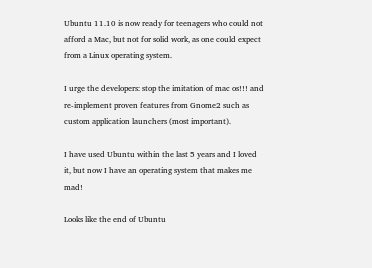Ubuntu 11.10 is now ready for teenagers who could not afford a Mac, but not for solid work, as one could expect from a Linux operating system.

I urge the developers: stop the imitation of mac os!!! and re-implement proven features from Gnome2 such as custom application launchers (most important).

I have used Ubuntu within the last 5 years and I loved it, but now I have an operating system that makes me mad!

Looks like the end of Ubuntu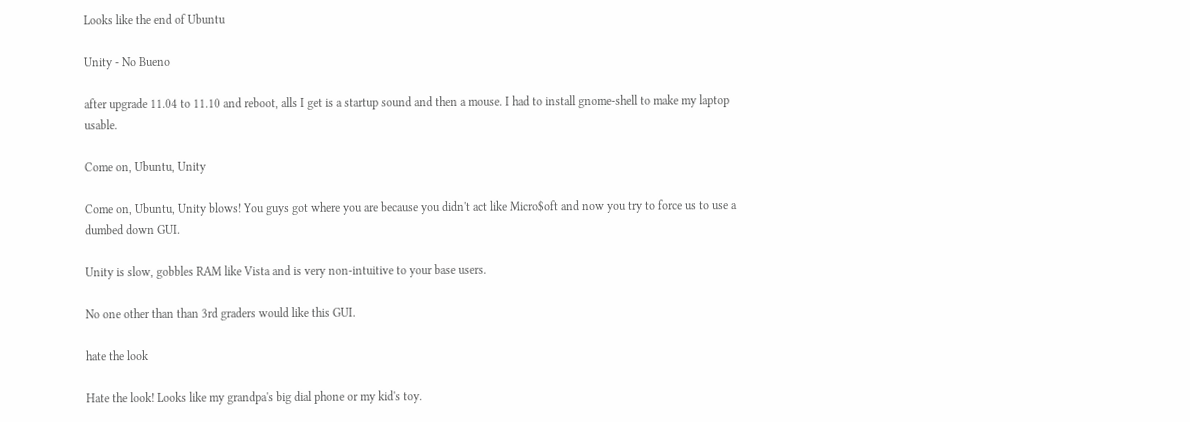Looks like the end of Ubuntu

Unity - No Bueno

after upgrade 11.04 to 11.10 and reboot, alls I get is a startup sound and then a mouse. I had to install gnome-shell to make my laptop usable.

Come on, Ubuntu, Unity

Come on, Ubuntu, Unity blows! You guys got where you are because you didn't act like Micro$oft and now you try to force us to use a dumbed down GUI.

Unity is slow, gobbles RAM like Vista and is very non-intuitive to your base users.

No one other than than 3rd graders would like this GUI.

hate the look

Hate the look! Looks like my grandpa's big dial phone or my kid's toy.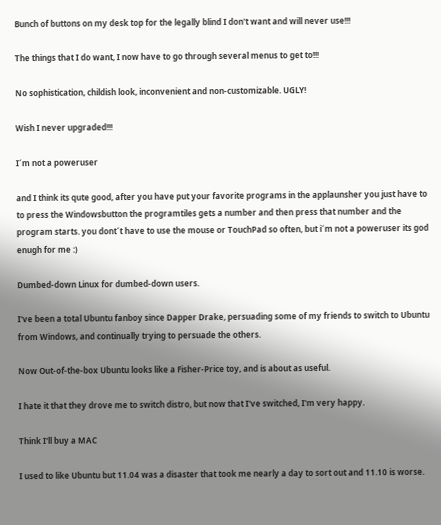Bunch of buttons on my desk top for the legally blind I don't want and will never use!!!

The things that I do want, I now have to go through several menus to get to!!!

No sophistication, childish look, inconvenient and non-customizable. UGLY!

Wish I never upgraded!!!

I´m not a poweruser

and I think its qute good, after you have put your favorite programs in the applaunsher you just have to to press the Windowsbutton the programtiles gets a number and then press that number and the program starts. you dont´t have to use the mouse or TouchPad so often, but i´m not a poweruser its god enugh for me :)

Dumbed-down Linux for dumbed-down users.

I've been a total Ubuntu fanboy since Dapper Drake, persuading some of my friends to switch to Ubuntu from Windows, and continually trying to persuade the others.

Now Out-of-the-box Ubuntu looks like a Fisher-Price toy, and is about as useful.

I hate it that they drove me to switch distro, but now that I've switched, I'm very happy.

Think I'll buy a MAC

I used to like Ubuntu but 11.04 was a disaster that took me nearly a day to sort out and 11.10 is worse.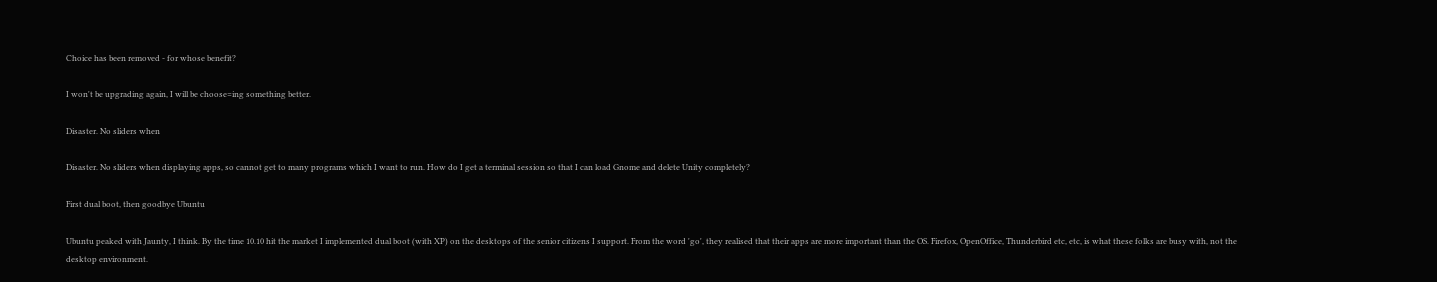Choice has been removed - for whose benefit?

I won't be upgrading again, I will be choose=ing something better.

Disaster. No sliders when

Disaster. No sliders when displaying apps, so cannot get to many programs which I want to run. How do I get a terminal session so that I can load Gnome and delete Unity completely?

First dual boot, then goodbye Ubuntu

Ubuntu peaked with Jaunty, I think. By the time 10.10 hit the market I implemented dual boot (with XP) on the desktops of the senior citizens I support. From the word 'go', they realised that their apps are more important than the OS. Firefox, OpenOffice, Thunderbird etc, etc, is what these folks are busy with, not the desktop environment.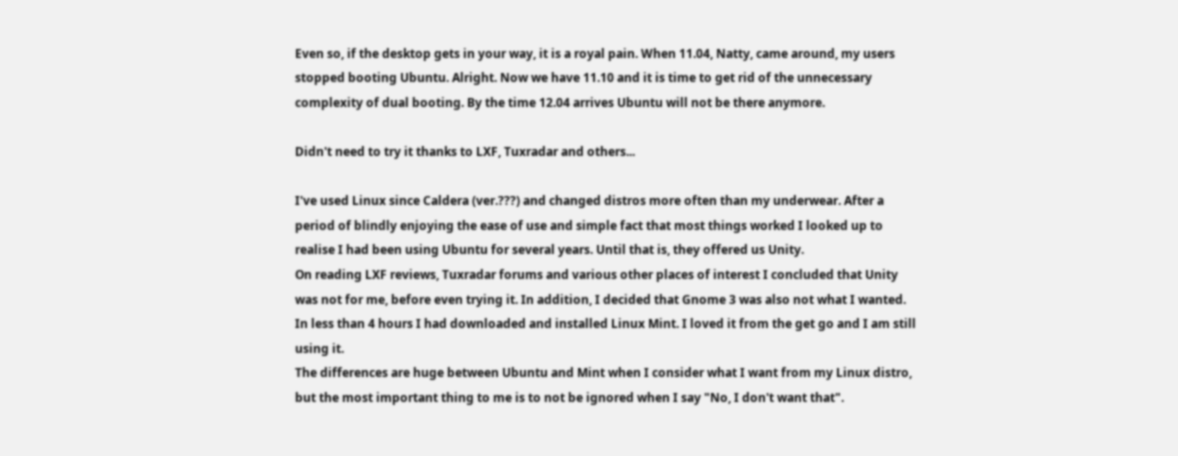Even so, if the desktop gets in your way, it is a royal pain. When 11.04, Natty, came around, my users stopped booting Ubuntu. Alright. Now we have 11.10 and it is time to get rid of the unnecessary complexity of dual booting. By the time 12.04 arrives Ubuntu will not be there anymore.

Didn't need to try it thanks to LXF, Tuxradar and others...

I've used Linux since Caldera (ver.???) and changed distros more often than my underwear. After a period of blindly enjoying the ease of use and simple fact that most things worked I looked up to realise I had been using Ubuntu for several years. Until that is, they offered us Unity.
On reading LXF reviews, Tuxradar forums and various other places of interest I concluded that Unity was not for me, before even trying it. In addition, I decided that Gnome 3 was also not what I wanted.
In less than 4 hours I had downloaded and installed Linux Mint. I loved it from the get go and I am still using it.
The differences are huge between Ubuntu and Mint when I consider what I want from my Linux distro, but the most important thing to me is to not be ignored when I say "No, I don't want that".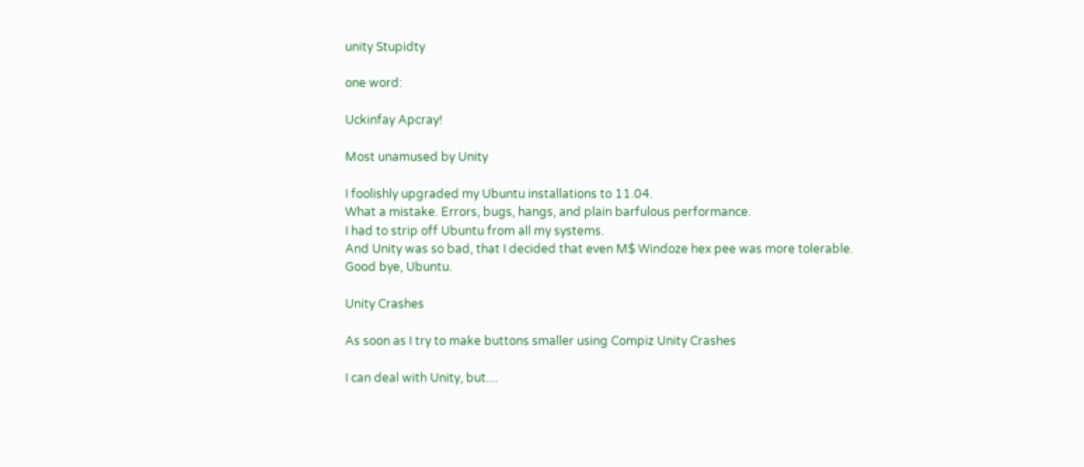unity Stupidty

one word:

Uckinfay Apcray!

Most unamused by Unity

I foolishly upgraded my Ubuntu installations to 11.04.
What a mistake. Errors, bugs, hangs, and plain barfulous performance.
I had to strip off Ubuntu from all my systems.
And Unity was so bad, that I decided that even M$ Windoze hex pee was more tolerable.
Good bye, Ubuntu.

Unity Crashes

As soon as I try to make buttons smaller using Compiz Unity Crashes

I can deal with Unity, but....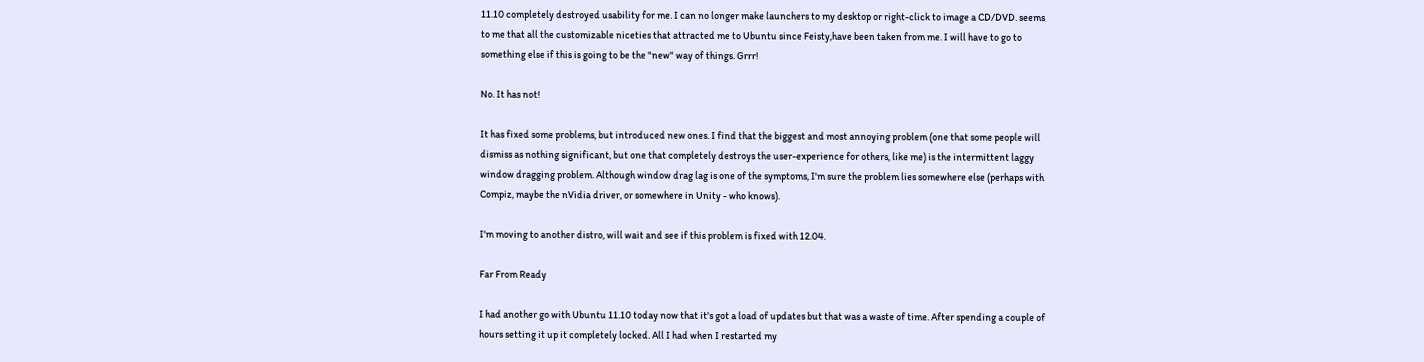11.10 completely destroyed usability for me. I can no longer make launchers to my desktop or right-click to image a CD/DVD. seems to me that all the customizable niceties that attracted me to Ubuntu since Feisty,have been taken from me. I will have to go to something else if this is going to be the "new" way of things. Grrr!

No. It has not!

It has fixed some problems, but introduced new ones. I find that the biggest and most annoying problem (one that some people will dismiss as nothing significant, but one that completely destroys the user-experience for others, like me) is the intermittent laggy window dragging problem. Although window drag lag is one of the symptoms, I'm sure the problem lies somewhere else (perhaps with Compiz, maybe the nVidia driver, or somewhere in Unity - who knows).

I'm moving to another distro, will wait and see if this problem is fixed with 12.04.

Far From Ready

I had another go with Ubuntu 11.10 today now that it's got a load of updates but that was a waste of time. After spending a couple of hours setting it up it completely locked. All I had when I restarted my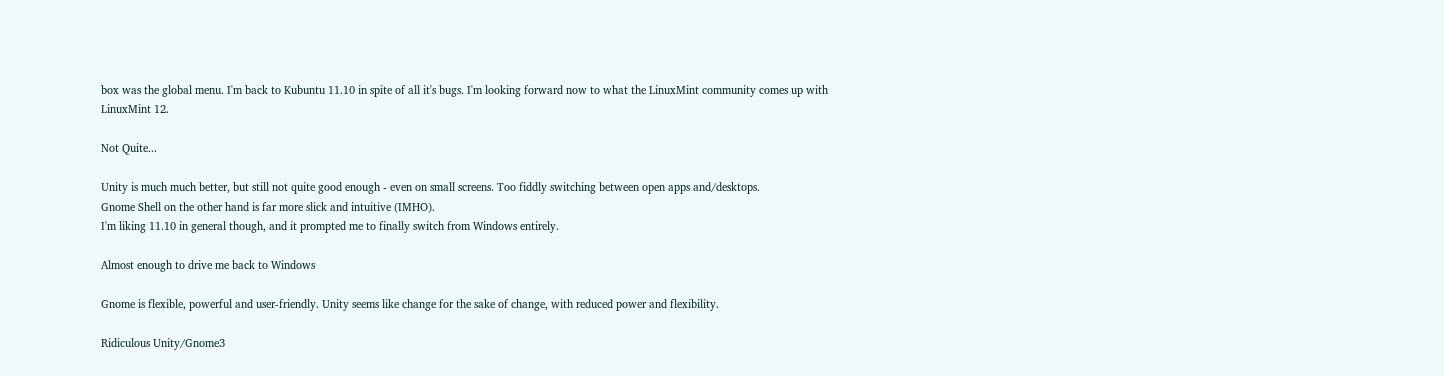box was the global menu. I'm back to Kubuntu 11.10 in spite of all it's bugs. I'm looking forward now to what the LinuxMint community comes up with LinuxMint 12.

Not Quite...

Unity is much much better, but still not quite good enough - even on small screens. Too fiddly switching between open apps and/desktops.
Gnome Shell on the other hand is far more slick and intuitive (IMHO).
I'm liking 11.10 in general though, and it prompted me to finally switch from Windows entirely.

Almost enough to drive me back to Windows

Gnome is flexible, powerful and user-friendly. Unity seems like change for the sake of change, with reduced power and flexibility.

Ridiculous Unity/Gnome3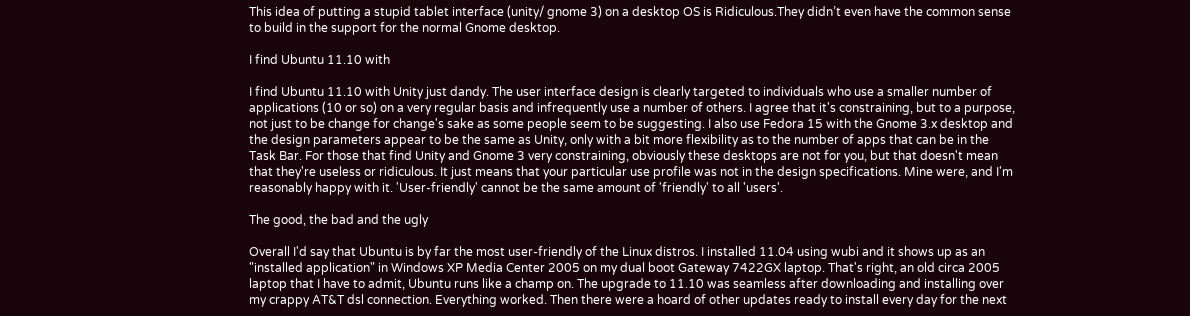This idea of putting a stupid tablet interface (unity/ gnome 3) on a desktop OS is Ridiculous.They didn’t even have the common sense to build in the support for the normal Gnome desktop.

I find Ubuntu 11.10 with

I find Ubuntu 11.10 with Unity just dandy. The user interface design is clearly targeted to individuals who use a smaller number of applications (10 or so) on a very regular basis and infrequently use a number of others. I agree that it's constraining, but to a purpose, not just to be change for change's sake as some people seem to be suggesting. I also use Fedora 15 with the Gnome 3.x desktop and the design parameters appear to be the same as Unity, only with a bit more flexibility as to the number of apps that can be in the Task Bar. For those that find Unity and Gnome 3 very constraining, obviously these desktops are not for you, but that doesn't mean that they're useless or ridiculous. It just means that your particular use profile was not in the design specifications. Mine were, and I'm reasonably happy with it. 'User-friendly' cannot be the same amount of 'friendly' to all 'users'.

The good, the bad and the ugly

Overall I'd say that Ubuntu is by far the most user-friendly of the Linux distros. I installed 11.04 using wubi and it shows up as an "installed application" in Windows XP Media Center 2005 on my dual boot Gateway 7422GX laptop. That's right, an old circa 2005 laptop that I have to admit, Ubuntu runs like a champ on. The upgrade to 11.10 was seamless after downloading and installing over my crappy AT&T dsl connection. Everything worked. Then there were a hoard of other updates ready to install every day for the next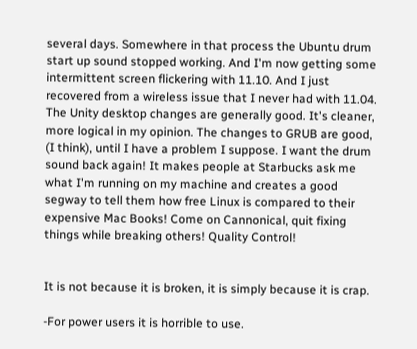several days. Somewhere in that process the Ubuntu drum start up sound stopped working. And I'm now getting some intermittent screen flickering with 11.10. And I just recovered from a wireless issue that I never had with 11.04. The Unity desktop changes are generally good. It's cleaner, more logical in my opinion. The changes to GRUB are good, (I think), until I have a problem I suppose. I want the drum sound back again! It makes people at Starbucks ask me what I'm running on my machine and creates a good segway to tell them how free Linux is compared to their expensive Mac Books! Come on Cannonical, quit fixing things while breaking others! Quality Control!


It is not because it is broken, it is simply because it is crap.

-For power users it is horrible to use.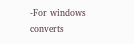-For windows converts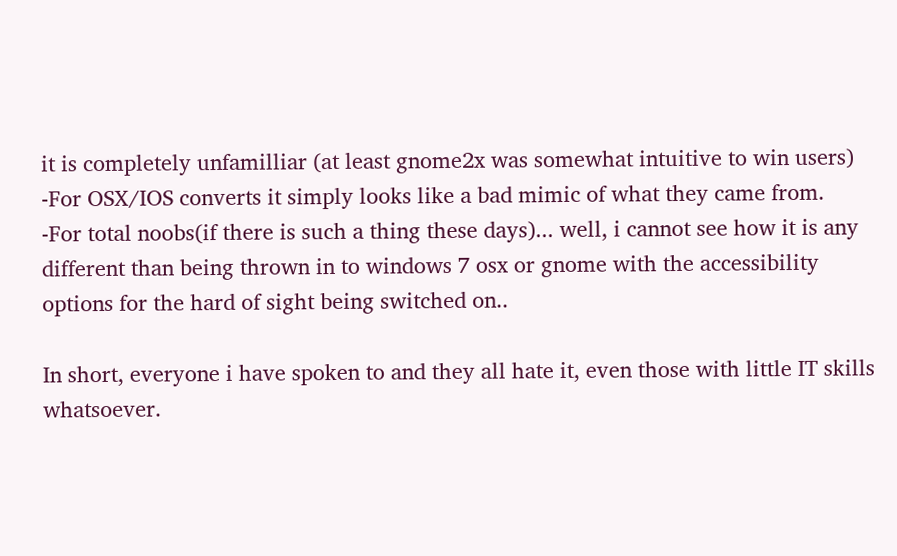it is completely unfamilliar (at least gnome2x was somewhat intuitive to win users)
-For OSX/IOS converts it simply looks like a bad mimic of what they came from.
-For total noobs(if there is such a thing these days)... well, i cannot see how it is any different than being thrown in to windows 7 osx or gnome with the accessibility options for the hard of sight being switched on..

In short, everyone i have spoken to and they all hate it, even those with little IT skills whatsoever.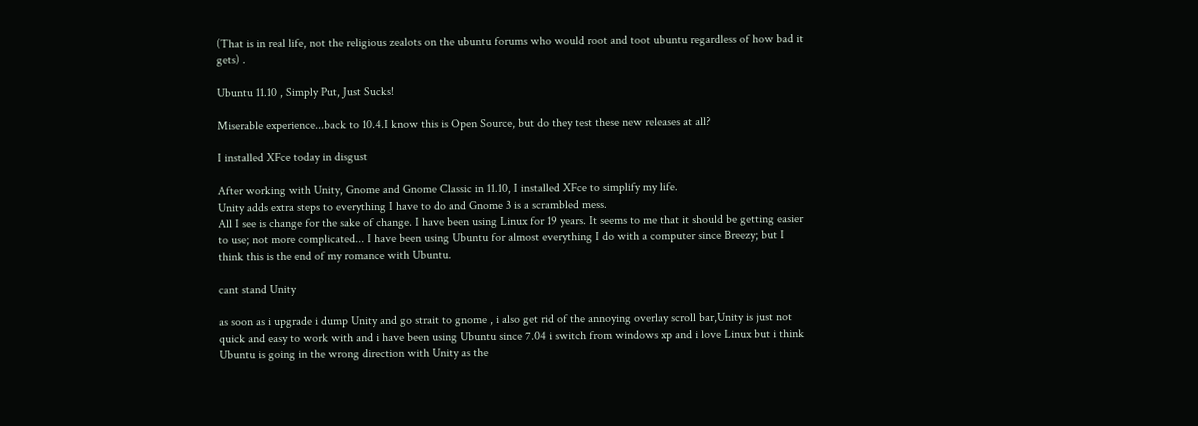(That is in real life, not the religious zealots on the ubuntu forums who would root and toot ubuntu regardless of how bad it gets) .

Ubuntu 11.10 , Simply Put, Just Sucks!

Miserable experience...back to 10.4.I know this is Open Source, but do they test these new releases at all?

I installed XFce today in disgust

After working with Unity, Gnome and Gnome Classic in 11.10, I installed XFce to simplify my life.
Unity adds extra steps to everything I have to do and Gnome 3 is a scrambled mess.
All I see is change for the sake of change. I have been using Linux for 19 years. It seems to me that it should be getting easier to use; not more complicated... I have been using Ubuntu for almost everything I do with a computer since Breezy; but I think this is the end of my romance with Ubuntu.

cant stand Unity

as soon as i upgrade i dump Unity and go strait to gnome , i also get rid of the annoying overlay scroll bar,Unity is just not quick and easy to work with and i have been using Ubuntu since 7.04 i switch from windows xp and i love Linux but i think Ubuntu is going in the wrong direction with Unity as the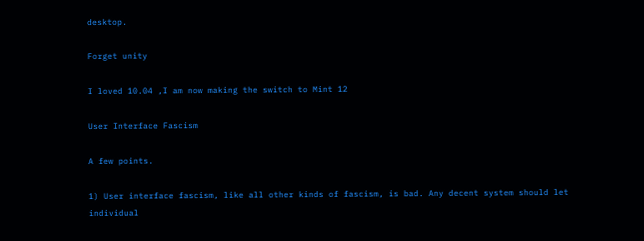desktop.

Forget unity

I loved 10.04 ,I am now making the switch to Mint 12

User Interface Fascism

A few points.

1) User interface fascism, like all other kinds of fascism, is bad. Any decent system should let individual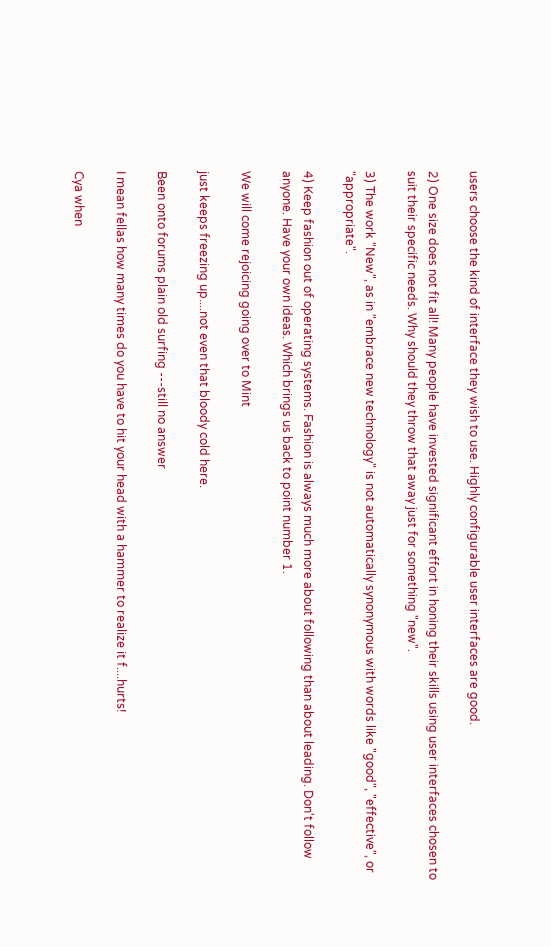users choose the kind of interface they wish to use. Highly configurable user interfaces are good.

2) One size does not fit all! Many people have invested significant effort in honing their skills using user interfaces chosen to suit their specific needs. Why should they throw that away just for something "new".

3) The work "New", as in "embrace new technology" is not automatically synonymous with words like "good", "effective", or "appropriate".

4) Keep fashion out of operating systems. Fashion is always much more about following than about leading. Don't follow anyone. Have your own ideas. Which brings us back to point number 1.

We will come rejoicing going over to Mint

just keeps freezing up....not even that bloody cold here.

Been onto forums plain old surfing ---still no answer

I mean fellas how many times do you have to hit your head with a hammer to realize it f....hurts!

Cya when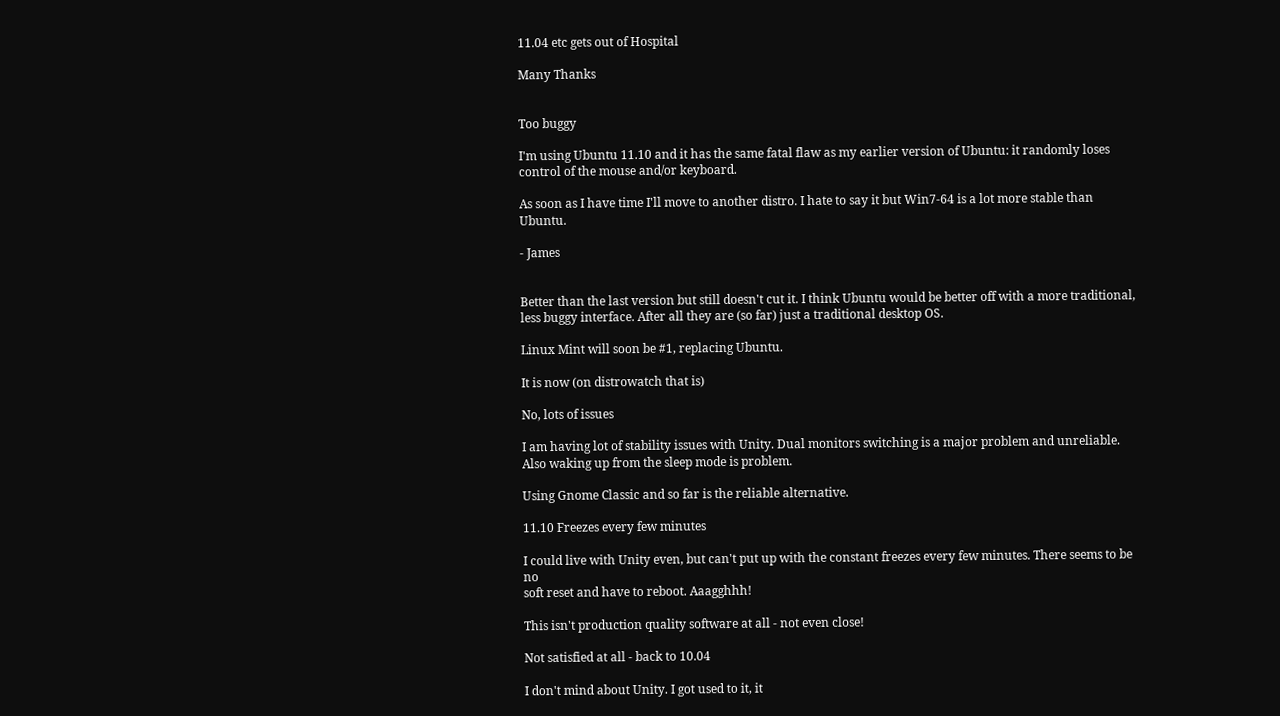11.04 etc gets out of Hospital

Many Thanks


Too buggy

I'm using Ubuntu 11.10 and it has the same fatal flaw as my earlier version of Ubuntu: it randomly loses control of the mouse and/or keyboard.

As soon as I have time I'll move to another distro. I hate to say it but Win7-64 is a lot more stable than Ubuntu.

- James


Better than the last version but still doesn't cut it. I think Ubuntu would be better off with a more traditional, less buggy interface. After all they are (so far) just a traditional desktop OS.

Linux Mint will soon be #1, replacing Ubuntu.

It is now (on distrowatch that is)

No, lots of issues

I am having lot of stability issues with Unity. Dual monitors switching is a major problem and unreliable. Also waking up from the sleep mode is problem.

Using Gnome Classic and so far is the reliable alternative.

11.10 Freezes every few minutes

I could live with Unity even, but can't put up with the constant freezes every few minutes. There seems to be no
soft reset and have to reboot. Aaagghhh!

This isn't production quality software at all - not even close!

Not satisfied at all - back to 10.04

I don't mind about Unity. I got used to it, it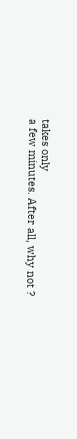takes only
a few minutes. After all, why not ?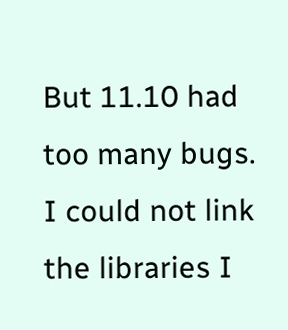But 11.10 had too many bugs. I could not link the libraries I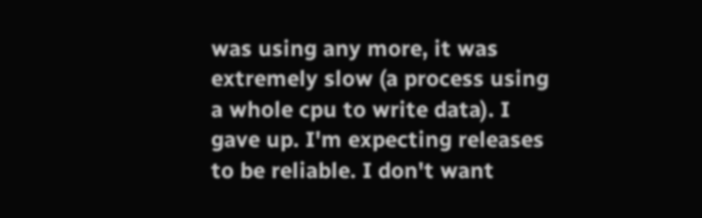was using any more, it was extremely slow (a process using a whole cpu to write data). I gave up. I'm expecting releases to be reliable. I don't want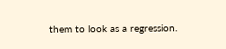them to look as a regression.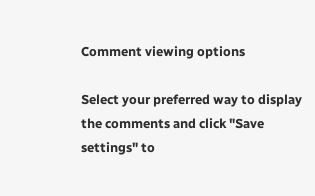Comment viewing options

Select your preferred way to display the comments and click "Save settings" to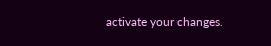activate your changes.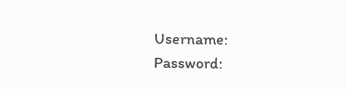Username:   Password: